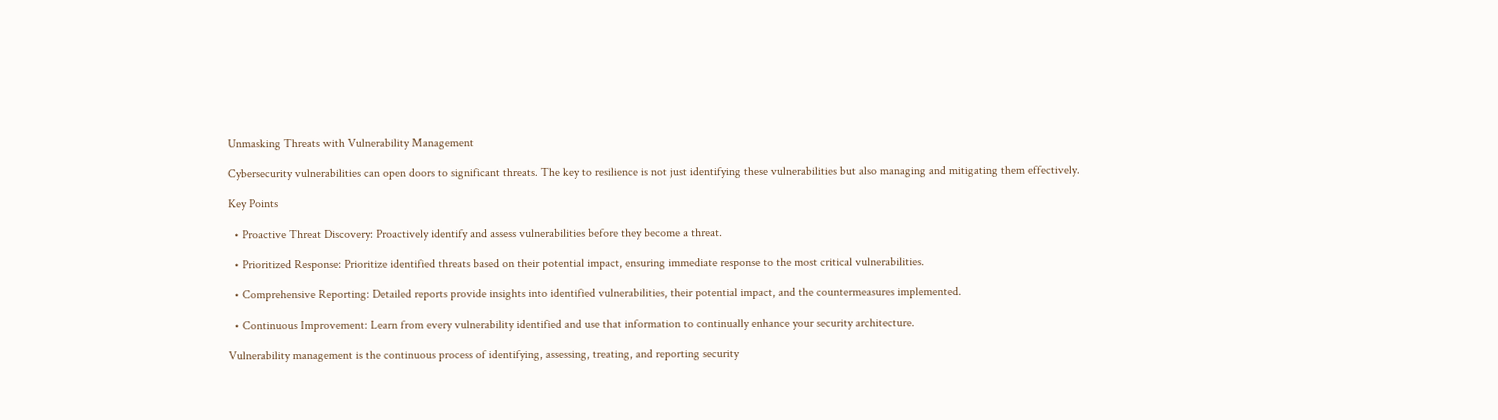Unmasking Threats with Vulnerability Management

Cybersecurity vulnerabilities can open doors to significant threats. The key to resilience is not just identifying these vulnerabilities but also managing and mitigating them effectively.

Key Points

  • Proactive Threat Discovery: Proactively identify and assess vulnerabilities before they become a threat.

  • Prioritized Response: Prioritize identified threats based on their potential impact, ensuring immediate response to the most critical vulnerabilities.

  • Comprehensive Reporting: Detailed reports provide insights into identified vulnerabilities, their potential impact, and the countermeasures implemented.

  • Continuous Improvement: Learn from every vulnerability identified and use that information to continually enhance your security architecture.

Vulnerability management is the continuous process of identifying, assessing, treating, and reporting security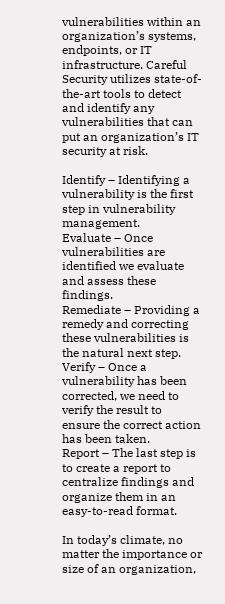vulnerabilities within an organization’s systems, endpoints, or IT infrastructure. Careful Security utilizes state-of-the-art tools to detect and identify any vulnerabilities that can put an organization’s IT security at risk.

Identify – Identifying a vulnerability is the first step in vulnerability management.
Evaluate – Once vulnerabilities are identified we evaluate and assess these findings.
Remediate – Providing a remedy and correcting these vulnerabilities is the natural next step.
Verify – Once a vulnerability has been corrected, we need to verify the result to ensure the correct action has been taken.
Report – The last step is to create a report to centralize findings and organize them in an easy-to-read format.

In today’s climate, no matter the importance or size of an organization,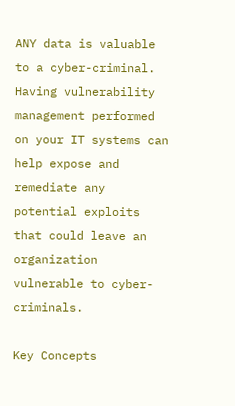ANY data is valuable to a cyber-criminal. Having vulnerability management performed on your IT systems can help expose and remediate any potential exploits that could leave an organization vulnerable to cyber-criminals.

Key Concepts